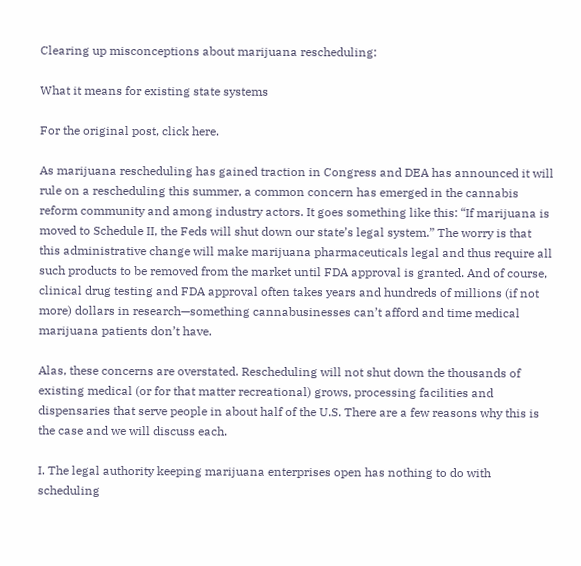Clearing up misconceptions about marijuana rescheduling:

What it means for existing state systems

For the original post, click here.

As marijuana rescheduling has gained traction in Congress and DEA has announced it will rule on a rescheduling this summer, a common concern has emerged in the cannabis reform community and among industry actors. It goes something like this: “If marijuana is moved to Schedule II, the Feds will shut down our state’s legal system.” The worry is that this administrative change will make marijuana pharmaceuticals legal and thus require all such products to be removed from the market until FDA approval is granted. And of course, clinical drug testing and FDA approval often takes years and hundreds of millions (if not more) dollars in research—something cannabusinesses can’t afford and time medical marijuana patients don’t have.

Alas, these concerns are overstated. Rescheduling will not shut down the thousands of existing medical (or for that matter recreational) grows, processing facilities and dispensaries that serve people in about half of the U.S. There are a few reasons why this is the case and we will discuss each.

I. The legal authority keeping marijuana enterprises open has nothing to do with scheduling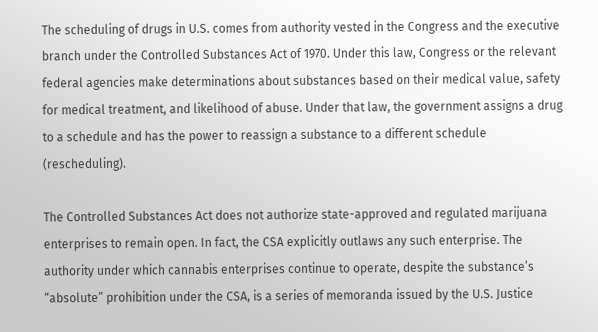The scheduling of drugs in U.S. comes from authority vested in the Congress and the executive branch under the Controlled Substances Act of 1970. Under this law, Congress or the relevant federal agencies make determinations about substances based on their medical value, safety for medical treatment, and likelihood of abuse. Under that law, the government assigns a drug to a schedule and has the power to reassign a substance to a different schedule (rescheduling).

The Controlled Substances Act does not authorize state-approved and regulated marijuana enterprises to remain open. In fact, the CSA explicitly outlaws any such enterprise. The authority under which cannabis enterprises continue to operate, despite the substance’s “absolute” prohibition under the CSA, is a series of memoranda issued by the U.S. Justice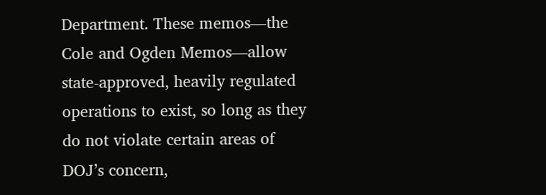Department. These memos—the Cole and Ogden Memos—allow state-approved, heavily regulated operations to exist, so long as they do not violate certain areas of DOJ’s concern,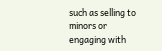such as selling to minors or engaging with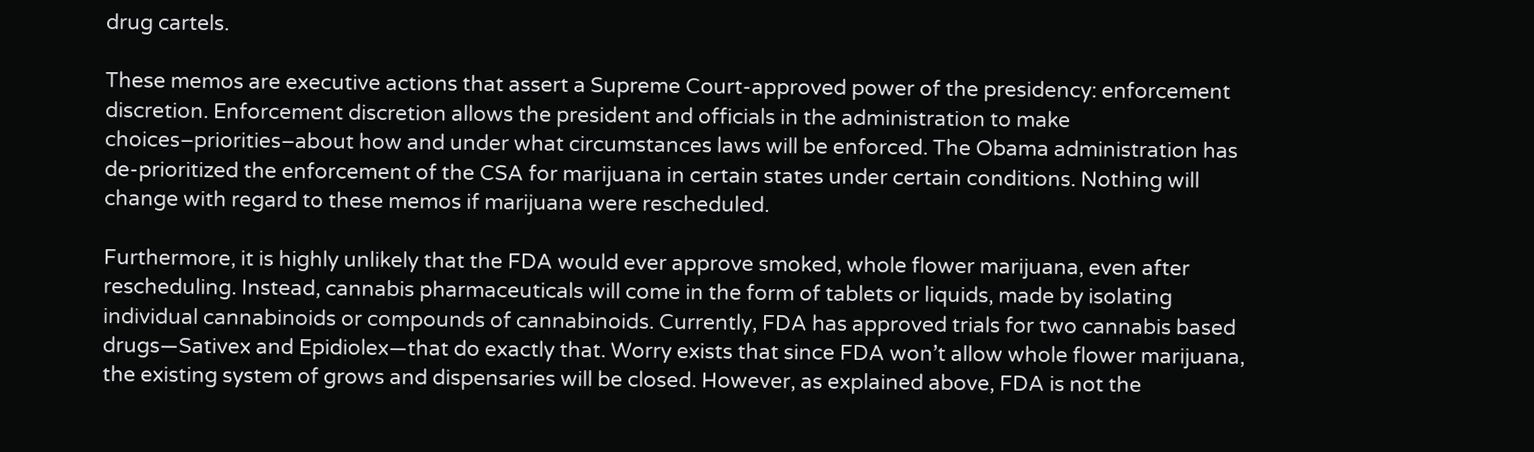drug cartels.

These memos are executive actions that assert a Supreme Court-approved power of the presidency: enforcement discretion. Enforcement discretion allows the president and officials in the administration to make choices–priorities–about how and under what circumstances laws will be enforced. The Obama administration has de-prioritized the enforcement of the CSA for marijuana in certain states under certain conditions. Nothing will change with regard to these memos if marijuana were rescheduled.

Furthermore, it is highly unlikely that the FDA would ever approve smoked, whole flower marijuana, even after rescheduling. Instead, cannabis pharmaceuticals will come in the form of tablets or liquids, made by isolating individual cannabinoids or compounds of cannabinoids. Currently, FDA has approved trials for two cannabis based drugs—Sativex and Epidiolex—that do exactly that. Worry exists that since FDA won’t allow whole flower marijuana, the existing system of grows and dispensaries will be closed. However, as explained above, FDA is not the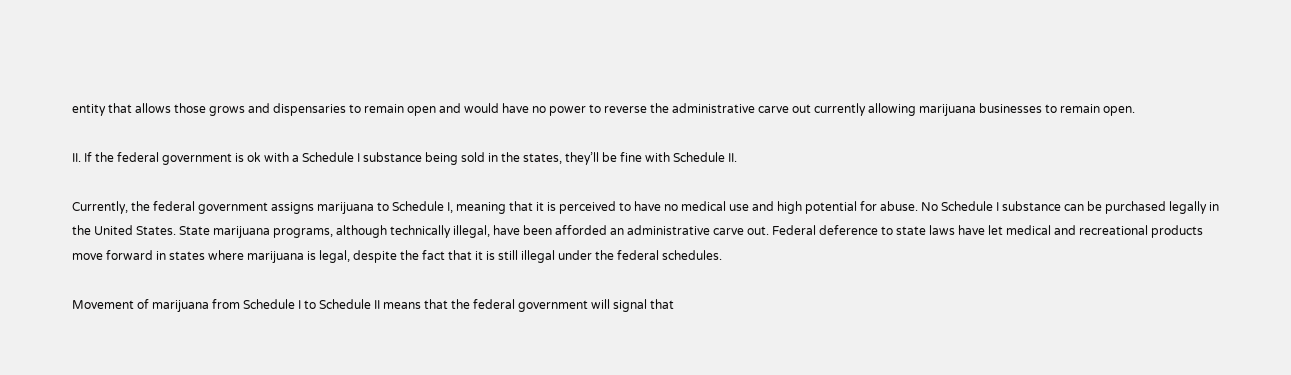entity that allows those grows and dispensaries to remain open and would have no power to reverse the administrative carve out currently allowing marijuana businesses to remain open.

II. If the federal government is ok with a Schedule I substance being sold in the states, they’ll be fine with Schedule II.

Currently, the federal government assigns marijuana to Schedule I, meaning that it is perceived to have no medical use and high potential for abuse. No Schedule I substance can be purchased legally in the United States. State marijuana programs, although technically illegal, have been afforded an administrative carve out. Federal deference to state laws have let medical and recreational products move forward in states where marijuana is legal, despite the fact that it is still illegal under the federal schedules.

Movement of marijuana from Schedule I to Schedule II means that the federal government will signal that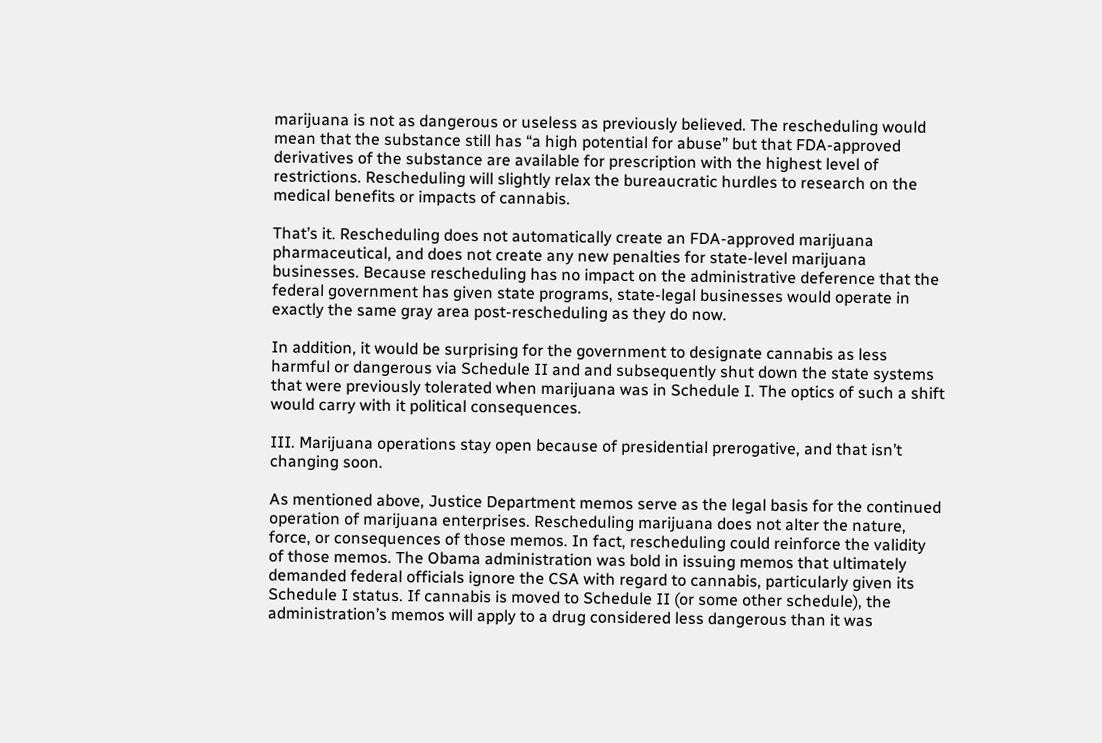marijuana is not as dangerous or useless as previously believed. The rescheduling would mean that the substance still has “a high potential for abuse” but that FDA-approved derivatives of the substance are available for prescription with the highest level of restrictions. Rescheduling will slightly relax the bureaucratic hurdles to research on the medical benefits or impacts of cannabis.

That’s it. Rescheduling does not automatically create an FDA-approved marijuana pharmaceutical, and does not create any new penalties for state-level marijuana businesses. Because rescheduling has no impact on the administrative deference that the federal government has given state programs, state-legal businesses would operate in exactly the same gray area post-rescheduling as they do now.

In addition, it would be surprising for the government to designate cannabis as less harmful or dangerous via Schedule II and and subsequently shut down the state systems that were previously tolerated when marijuana was in Schedule I. The optics of such a shift would carry with it political consequences.

III. Marijuana operations stay open because of presidential prerogative, and that isn’t changing soon.

As mentioned above, Justice Department memos serve as the legal basis for the continued operation of marijuana enterprises. Rescheduling marijuana does not alter the nature, force, or consequences of those memos. In fact, rescheduling could reinforce the validity of those memos. The Obama administration was bold in issuing memos that ultimately demanded federal officials ignore the CSA with regard to cannabis, particularly given its Schedule I status. If cannabis is moved to Schedule II (or some other schedule), the administration’s memos will apply to a drug considered less dangerous than it was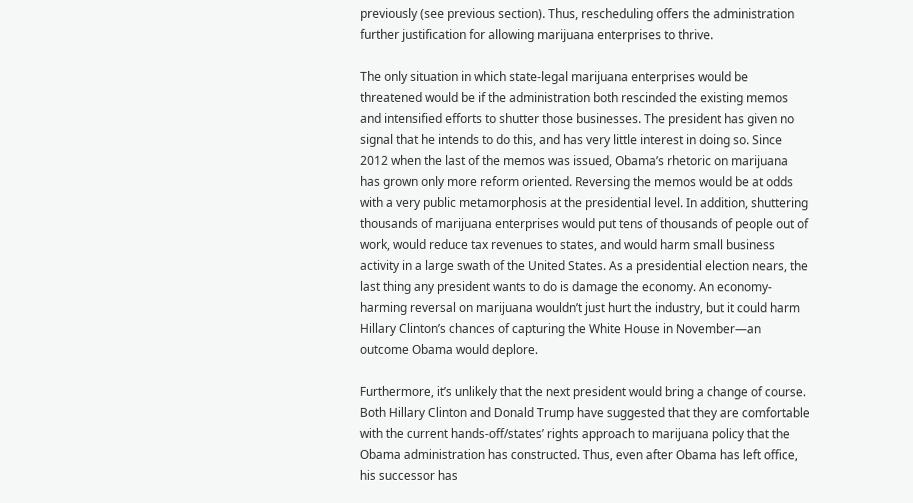previously (see previous section). Thus, rescheduling offers the administration further justification for allowing marijuana enterprises to thrive.

The only situation in which state-legal marijuana enterprises would be threatened would be if the administration both rescinded the existing memos and intensified efforts to shutter those businesses. The president has given no signal that he intends to do this, and has very little interest in doing so. Since 2012 when the last of the memos was issued, Obama’s rhetoric on marijuana has grown only more reform oriented. Reversing the memos would be at odds with a very public metamorphosis at the presidential level. In addition, shuttering thousands of marijuana enterprises would put tens of thousands of people out of work, would reduce tax revenues to states, and would harm small business activity in a large swath of the United States. As a presidential election nears, the last thing any president wants to do is damage the economy. An economy-harming reversal on marijuana wouldn’t just hurt the industry, but it could harm Hillary Clinton’s chances of capturing the White House in November—an outcome Obama would deplore.

Furthermore, it’s unlikely that the next president would bring a change of course. Both Hillary Clinton and Donald Trump have suggested that they are comfortable with the current hands-off/states’ rights approach to marijuana policy that the Obama administration has constructed. Thus, even after Obama has left office, his successor has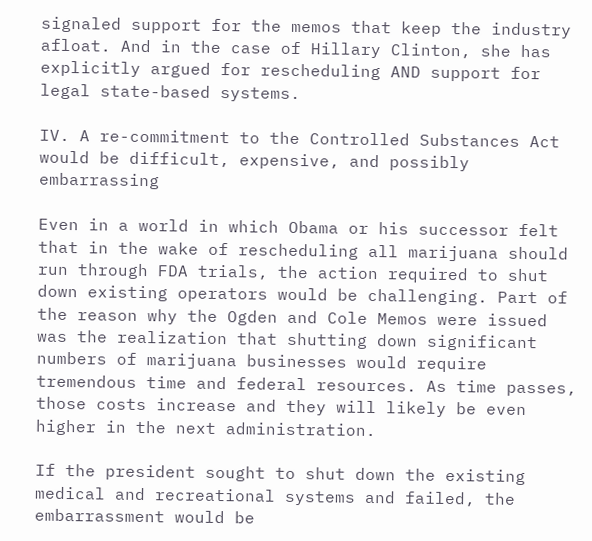signaled support for the memos that keep the industry afloat. And in the case of Hillary Clinton, she has explicitly argued for rescheduling AND support for legal state-based systems.

IV. A re-commitment to the Controlled Substances Act would be difficult, expensive, and possibly embarrassing

Even in a world in which Obama or his successor felt that in the wake of rescheduling all marijuana should run through FDA trials, the action required to shut down existing operators would be challenging. Part of the reason why the Ogden and Cole Memos were issued was the realization that shutting down significant numbers of marijuana businesses would require tremendous time and federal resources. As time passes, those costs increase and they will likely be even higher in the next administration.

If the president sought to shut down the existing medical and recreational systems and failed, the embarrassment would be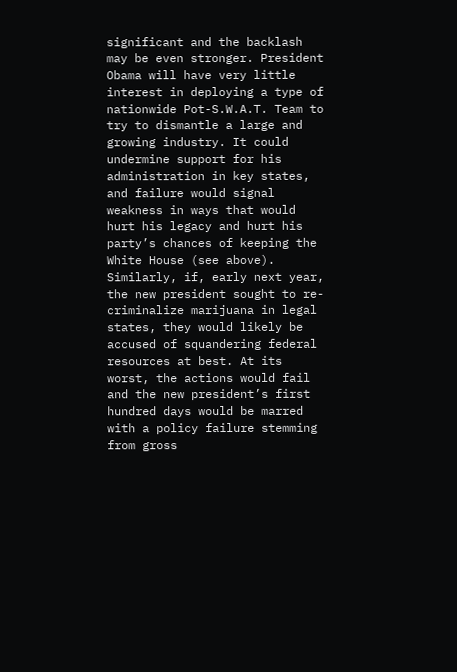significant and the backlash may be even stronger. President Obama will have very little interest in deploying a type of nationwide Pot-S.W.A.T. Team to try to dismantle a large and growing industry. It could undermine support for his administration in key states, and failure would signal weakness in ways that would hurt his legacy and hurt his party’s chances of keeping the White House (see above). Similarly, if, early next year, the new president sought to re-criminalize marijuana in legal states, they would likely be accused of squandering federal resources at best. At its worst, the actions would fail and the new president’s first hundred days would be marred with a policy failure stemming from gross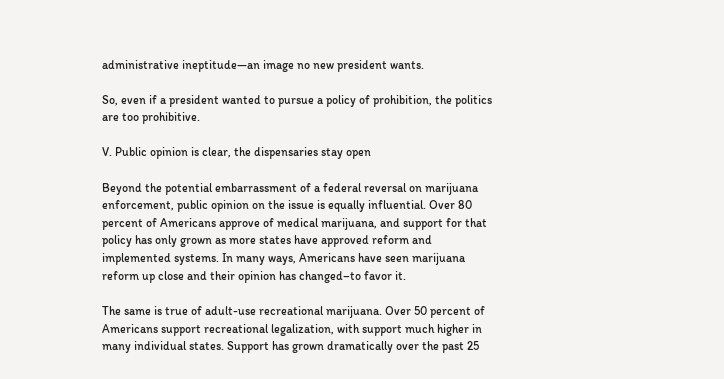administrative ineptitude—an image no new president wants.

So, even if a president wanted to pursue a policy of prohibition, the politics are too prohibitive.

V. Public opinion is clear, the dispensaries stay open

Beyond the potential embarrassment of a federal reversal on marijuana enforcement, public opinion on the issue is equally influential. Over 80 percent of Americans approve of medical marijuana, and support for that policy has only grown as more states have approved reform and implemented systems. In many ways, Americans have seen marijuana reform up close and their opinion has changed–to favor it.

The same is true of adult-use recreational marijuana. Over 50 percent of Americans support recreational legalization, with support much higher in many individual states. Support has grown dramatically over the past 25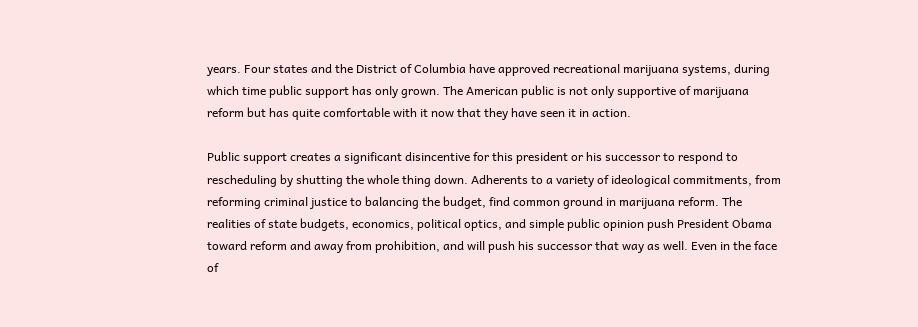years. Four states and the District of Columbia have approved recreational marijuana systems, during which time public support has only grown. The American public is not only supportive of marijuana reform but has quite comfortable with it now that they have seen it in action.

Public support creates a significant disincentive for this president or his successor to respond to rescheduling by shutting the whole thing down. Adherents to a variety of ideological commitments, from reforming criminal justice to balancing the budget, find common ground in marijuana reform. The realities of state budgets, economics, political optics, and simple public opinion push President Obama toward reform and away from prohibition, and will push his successor that way as well. Even in the face of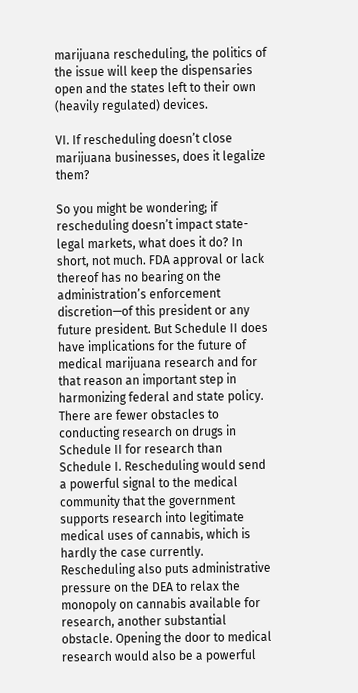marijuana rescheduling, the politics of the issue will keep the dispensaries open and the states left to their own (heavily regulated) devices.

VI. If rescheduling doesn’t close marijuana businesses, does it legalize them?

So you might be wondering; if rescheduling doesn’t impact state-legal markets, what does it do? In short, not much. FDA approval or lack thereof has no bearing on the administration’s enforcement discretion—of this president or any future president. But Schedule II does have implications for the future of medical marijuana research and for that reason an important step in harmonizing federal and state policy. There are fewer obstacles to conducting research on drugs in Schedule II for research than Schedule I. Rescheduling would send a powerful signal to the medical community that the government supports research into legitimate medical uses of cannabis, which is hardly the case currently. Rescheduling also puts administrative pressure on the DEA to relax the monopoly on cannabis available for research, another substantial obstacle. Opening the door to medical research would also be a powerful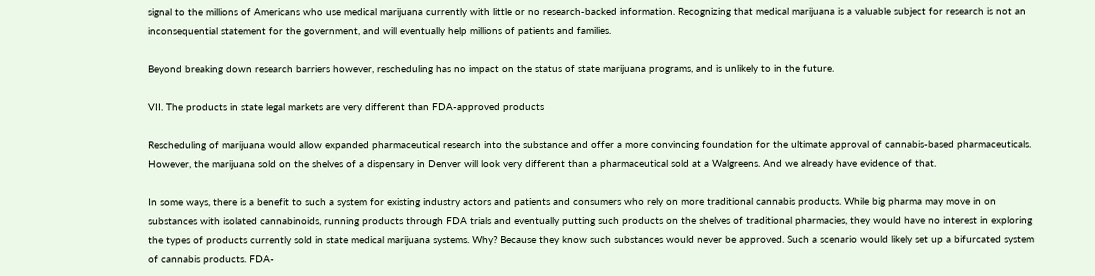signal to the millions of Americans who use medical marijuana currently with little or no research-backed information. Recognizing that medical marijuana is a valuable subject for research is not an inconsequential statement for the government, and will eventually help millions of patients and families.

Beyond breaking down research barriers however, rescheduling has no impact on the status of state marijuana programs, and is unlikely to in the future.

VII. The products in state legal markets are very different than FDA-approved products

Rescheduling of marijuana would allow expanded pharmaceutical research into the substance and offer a more convincing foundation for the ultimate approval of cannabis-based pharmaceuticals. However, the marijuana sold on the shelves of a dispensary in Denver will look very different than a pharmaceutical sold at a Walgreens. And we already have evidence of that.

In some ways, there is a benefit to such a system for existing industry actors and patients and consumers who rely on more traditional cannabis products. While big pharma may move in on substances with isolated cannabinoids, running products through FDA trials and eventually putting such products on the shelves of traditional pharmacies, they would have no interest in exploring the types of products currently sold in state medical marijuana systems. Why? Because they know such substances would never be approved. Such a scenario would likely set up a bifurcated system of cannabis products. FDA-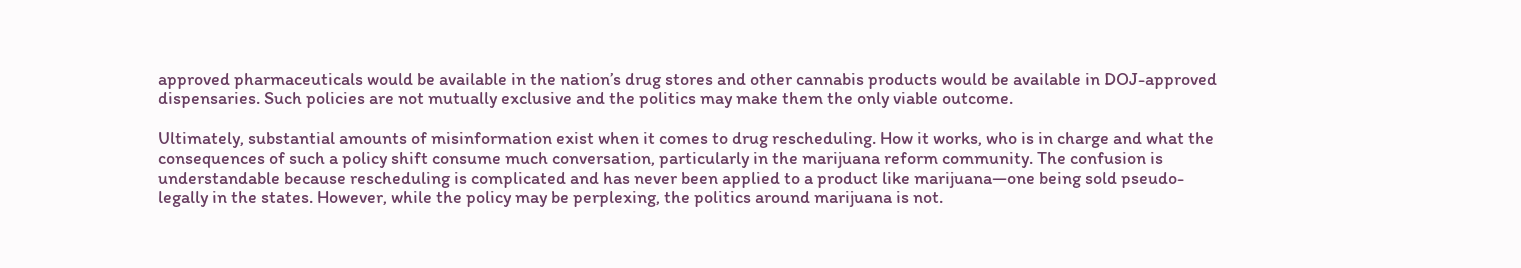approved pharmaceuticals would be available in the nation’s drug stores and other cannabis products would be available in DOJ-approved dispensaries. Such policies are not mutually exclusive and the politics may make them the only viable outcome.

Ultimately, substantial amounts of misinformation exist when it comes to drug rescheduling. How it works, who is in charge and what the consequences of such a policy shift consume much conversation, particularly in the marijuana reform community. The confusion is understandable because rescheduling is complicated and has never been applied to a product like marijuana—one being sold pseudo-legally in the states. However, while the policy may be perplexing, the politics around marijuana is not.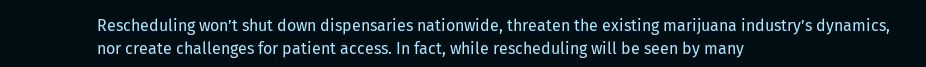Rescheduling won’t shut down dispensaries nationwide, threaten the existing marijuana industry’s dynamics, nor create challenges for patient access. In fact, while rescheduling will be seen by many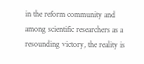in the reform community and among scientific researchers as a resounding victory, the reality is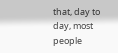that, day to day, most people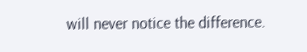will never notice the difference.